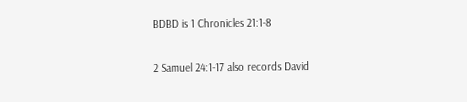BDBD is 1 Chronicles 21:1-8

2 Samuel 24:1-17 also records David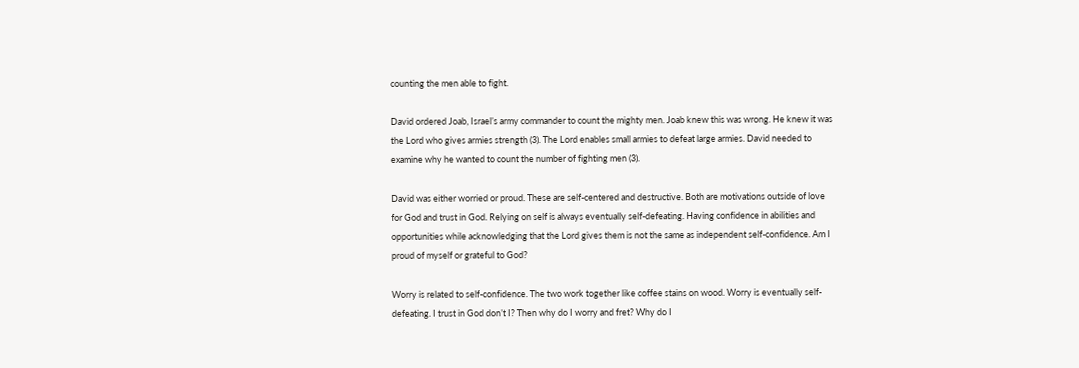counting the men able to fight.

David ordered Joab, Israel’s army commander to count the mighty men. Joab knew this was wrong. He knew it was the Lord who gives armies strength (3). The Lord enables small armies to defeat large armies. David needed to examine why he wanted to count the number of fighting men (3).

David was either worried or proud. These are self-centered and destructive. Both are motivations outside of love for God and trust in God. Relying on self is always eventually self-defeating. Having confidence in abilities and opportunities while acknowledging that the Lord gives them is not the same as independent self-confidence. Am I proud of myself or grateful to God?

Worry is related to self-confidence. The two work together like coffee stains on wood. Worry is eventually self-defeating. I trust in God don’t I? Then why do I worry and fret? Why do I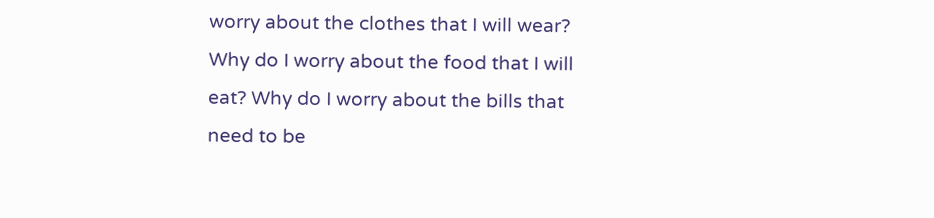worry about the clothes that I will wear? Why do I worry about the food that I will eat? Why do I worry about the bills that need to be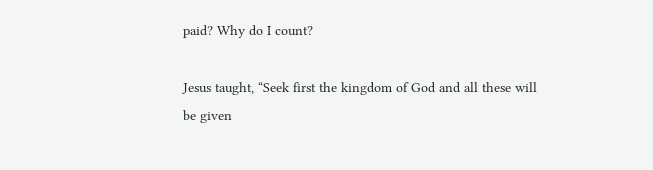paid? Why do I count?

Jesus taught, “Seek first the kingdom of God and all these will be given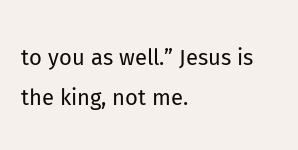to you as well.” Jesus is the king, not me.